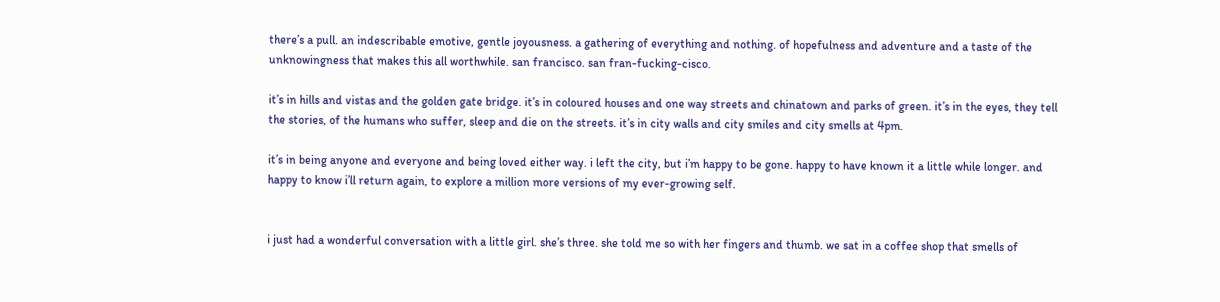there’s a pull. an indescribable emotive, gentle joyousness. a gathering of everything and nothing. of hopefulness and adventure and a taste of the unknowingness that makes this all worthwhile. san francisco. san fran-fucking-cisco.

it’s in hills and vistas and the golden gate bridge. it’s in coloured houses and one way streets and chinatown and parks of green. it’s in the eyes, they tell the stories, of the humans who suffer, sleep and die on the streets. it’s in city walls and city smiles and city smells at 4pm.

it’s in being anyone and everyone and being loved either way. i left the city, but i’m happy to be gone. happy to have known it a little while longer. and happy to know i’ll return again, to explore a million more versions of my ever-growing self.


i just had a wonderful conversation with a little girl. she’s three. she told me so with her fingers and thumb. we sat in a coffee shop that smells of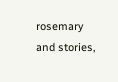rosemary and stories,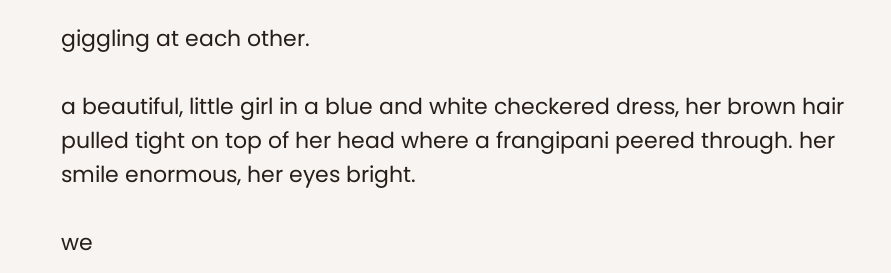giggling at each other.

a beautiful, little girl in a blue and white checkered dress, her brown hair pulled tight on top of her head where a frangipani peered through. her smile enormous, her eyes bright.

we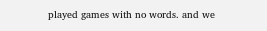played games with no words. and we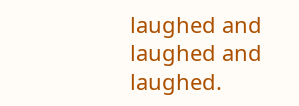laughed and laughed and laughed.